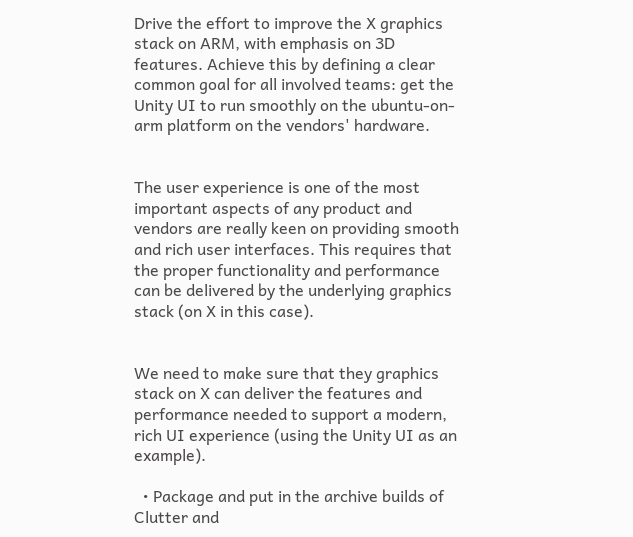Drive the effort to improve the X graphics stack on ARM, with emphasis on 3D features. Achieve this by defining a clear common goal for all involved teams: get the Unity UI to run smoothly on the ubuntu-on-arm platform on the vendors' hardware.


The user experience is one of the most important aspects of any product and vendors are really keen on providing smooth and rich user interfaces. This requires that the proper functionality and performance can be delivered by the underlying graphics stack (on X in this case).


We need to make sure that they graphics stack on X can deliver the features and performance needed to support a modern, rich UI experience (using the Unity UI as an example).

  • Package and put in the archive builds of Clutter and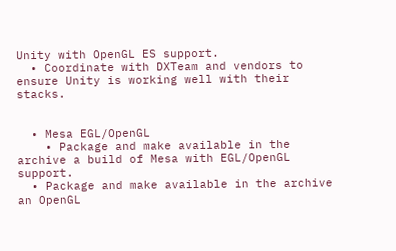Unity with OpenGL ES support.
  • Coordinate with DXTeam and vendors to ensure Unity is working well with their stacks.


  • Mesa EGL/OpenGL
    • Package and make available in the archive a build of Mesa with EGL/OpenGL support.
  • Package and make available in the archive an OpenGL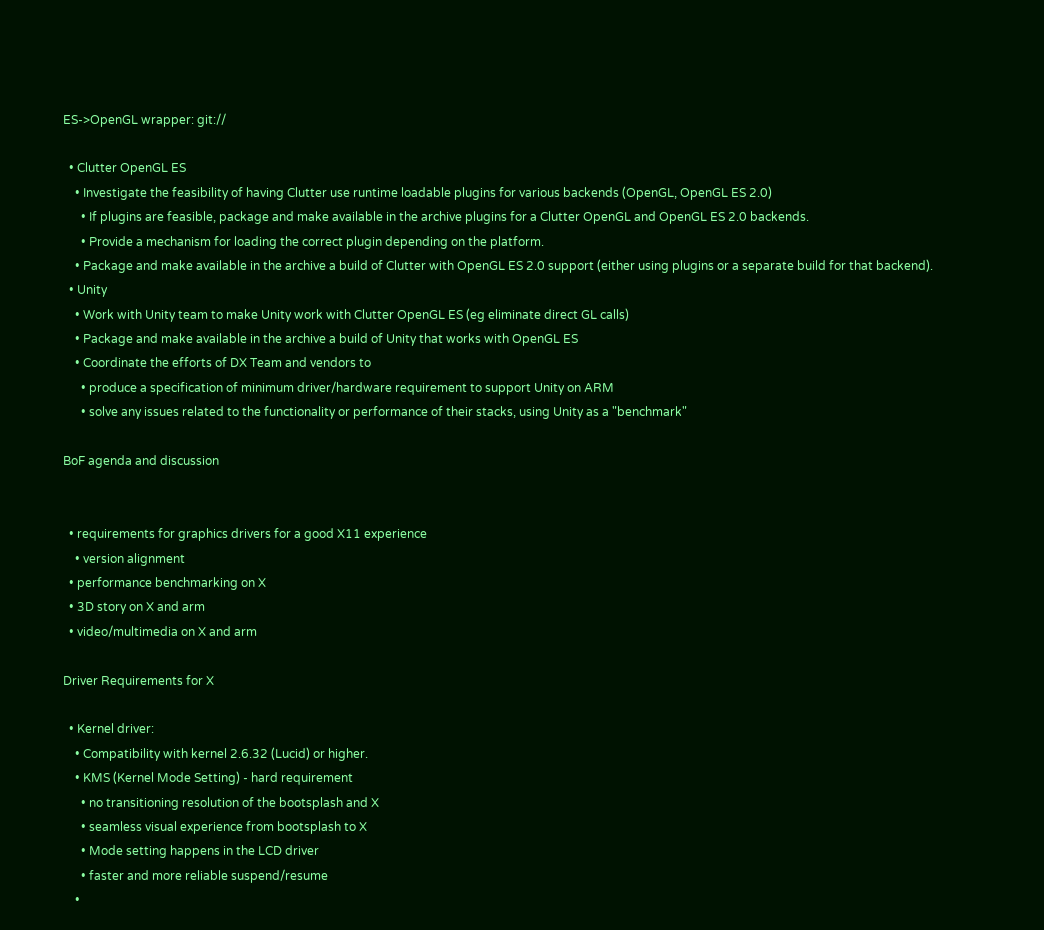ES->OpenGL wrapper: git://

  • Clutter OpenGL ES
    • Investigate the feasibility of having Clutter use runtime loadable plugins for various backends (OpenGL, OpenGL ES 2.0)
      • If plugins are feasible, package and make available in the archive plugins for a Clutter OpenGL and OpenGL ES 2.0 backends.
      • Provide a mechanism for loading the correct plugin depending on the platform.
    • Package and make available in the archive a build of Clutter with OpenGL ES 2.0 support (either using plugins or a separate build for that backend).
  • Unity
    • Work with Unity team to make Unity work with Clutter OpenGL ES (eg eliminate direct GL calls)
    • Package and make available in the archive a build of Unity that works with OpenGL ES
    • Coordinate the efforts of DX Team and vendors to
      • produce a specification of minimum driver/hardware requirement to support Unity on ARM
      • solve any issues related to the functionality or performance of their stacks, using Unity as a "benchmark"

BoF agenda and discussion


  • requirements for graphics drivers for a good X11 experience
    • version alignment
  • performance benchmarking on X
  • 3D story on X and arm
  • video/multimedia on X and arm

Driver Requirements for X

  • Kernel driver:
    • Compatibility with kernel 2.6.32 (Lucid) or higher.
    • KMS (Kernel Mode Setting) - hard requirement
      • no transitioning resolution of the bootsplash and X
      • seamless visual experience from bootsplash to X
      • Mode setting happens in the LCD driver
      • faster and more reliable suspend/resume
    •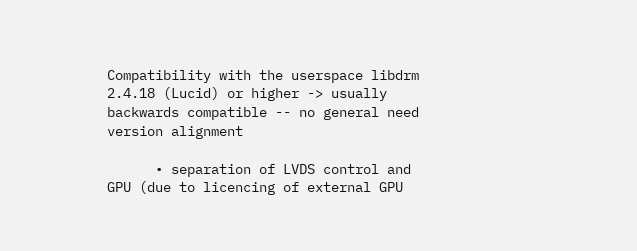Compatibility with the userspace libdrm 2.4.18 (Lucid) or higher -> usually backwards compatible -- no general need version alignment

      • separation of LVDS control and GPU (due to licencing of external GPU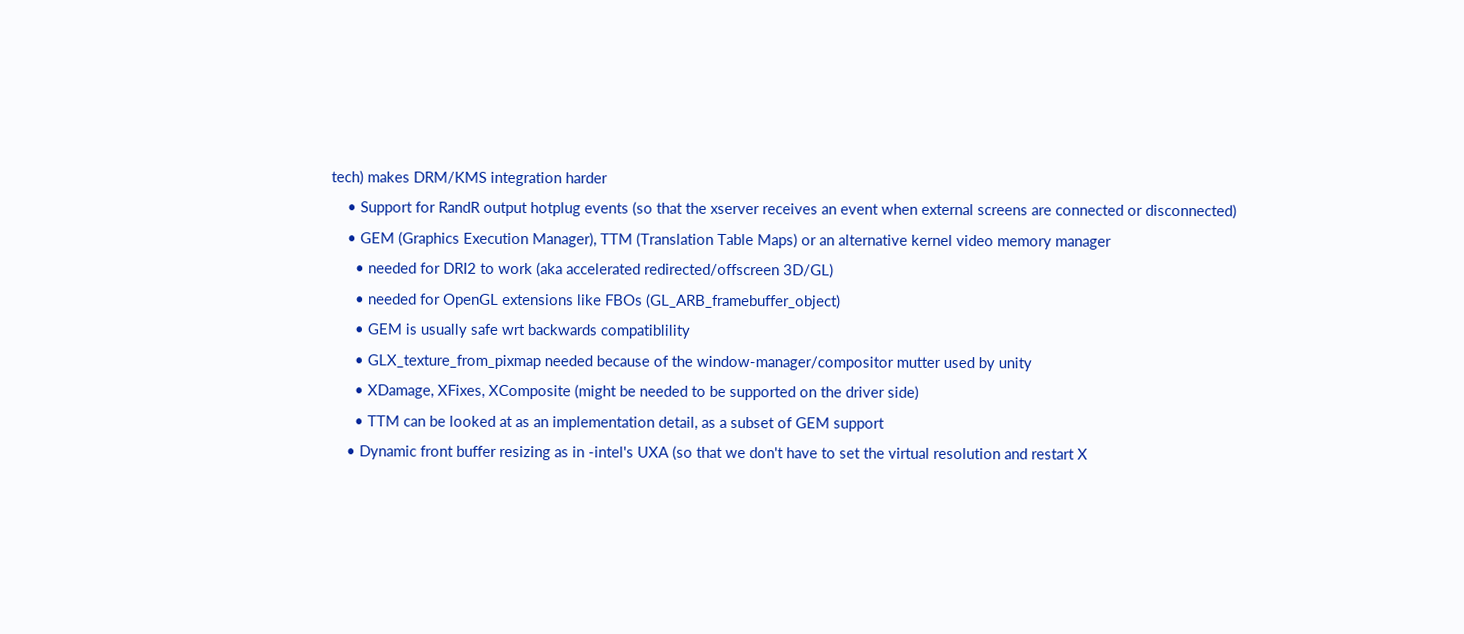tech) makes DRM/KMS integration harder
    • Support for RandR output hotplug events (so that the xserver receives an event when external screens are connected or disconnected)
    • GEM (Graphics Execution Manager), TTM (Translation Table Maps) or an alternative kernel video memory manager
      • needed for DRI2 to work (aka accelerated redirected/offscreen 3D/GL)
      • needed for OpenGL extensions like FBOs (GL_ARB_framebuffer_object)
      • GEM is usually safe wrt backwards compatiblility
      • GLX_texture_from_pixmap needed because of the window-manager/compositor mutter used by unity
      • XDamage, XFixes, XComposite (might be needed to be supported on the driver side)
      • TTM can be looked at as an implementation detail, as a subset of GEM support
    • Dynamic front buffer resizing as in -intel's UXA (so that we don't have to set the virtual resolution and restart X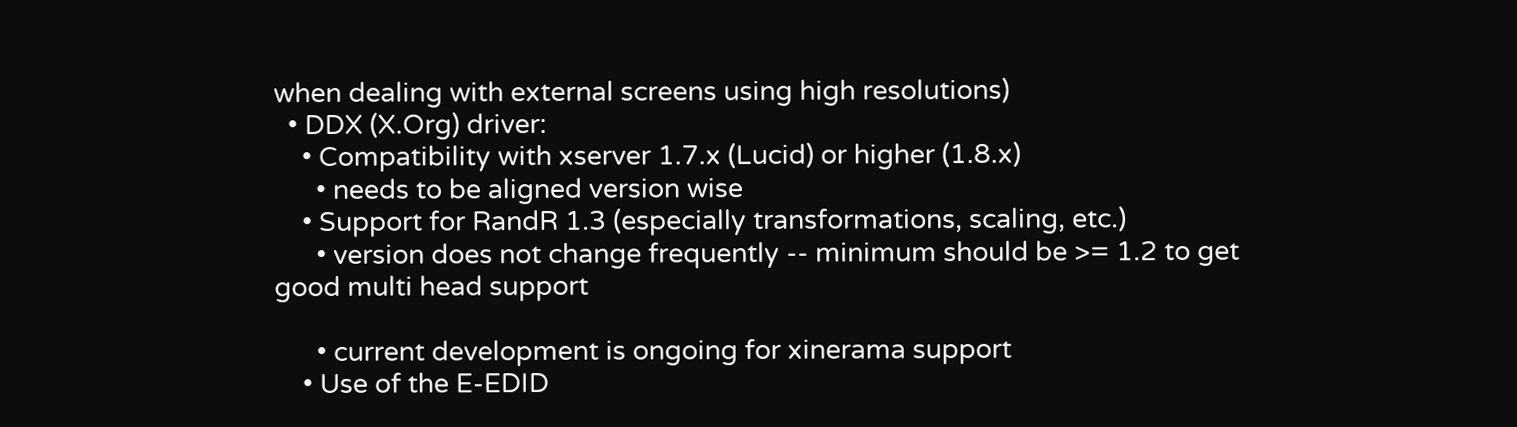when dealing with external screens using high resolutions)
  • DDX (X.Org) driver:
    • Compatibility with xserver 1.7.x (Lucid) or higher (1.8.x)
      • needs to be aligned version wise
    • Support for RandR 1.3 (especially transformations, scaling, etc.)
      • version does not change frequently -- minimum should be >= 1.2 to get good multi head support

      • current development is ongoing for xinerama support
    • Use of the E-EDID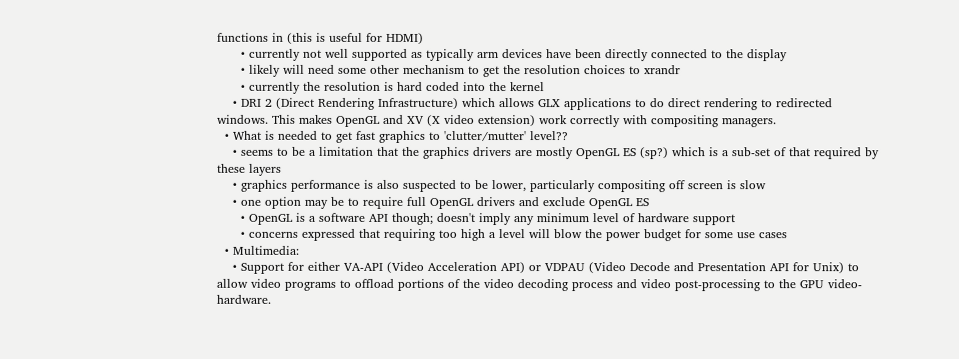functions in (this is useful for HDMI)
      • currently not well supported as typically arm devices have been directly connected to the display
      • likely will need some other mechanism to get the resolution choices to xrandr
      • currently the resolution is hard coded into the kernel
    • DRI 2 (Direct Rendering Infrastructure) which allows GLX applications to do direct rendering to redirected windows. This makes OpenGL and XV (X video extension) work correctly with compositing managers.
  • What is needed to get fast graphics to 'clutter/mutter' level??
    • seems to be a limitation that the graphics drivers are mostly OpenGL ES (sp?) which is a sub-set of that required by these layers
    • graphics performance is also suspected to be lower, particularly compositing off screen is slow
    • one option may be to require full OpenGL drivers and exclude OpenGL ES
      • OpenGL is a software API though; doesn't imply any minimum level of hardware support
      • concerns expressed that requiring too high a level will blow the power budget for some use cases
  • Multimedia:
    • Support for either VA-API (Video Acceleration API) or VDPAU (Video Decode and Presentation API for Unix) to allow video programs to offload portions of the video decoding process and video post-processing to the GPU video-hardware.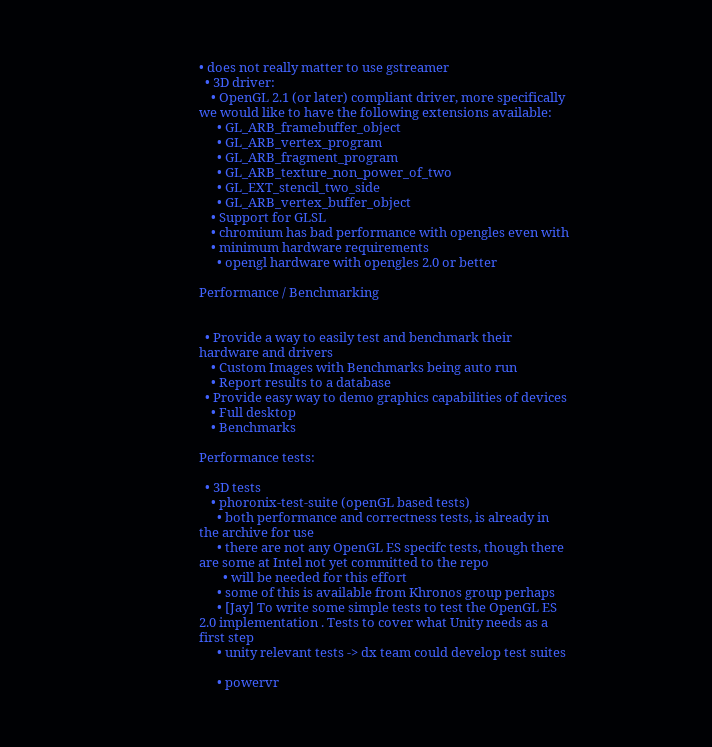• does not really matter to use gstreamer
  • 3D driver:
    • OpenGL 2.1 (or later) compliant driver, more specifically we would like to have the following extensions available:
      • GL_ARB_framebuffer_object
      • GL_ARB_vertex_program
      • GL_ARB_fragment_program
      • GL_ARB_texture_non_power_of_two
      • GL_EXT_stencil_two_side
      • GL_ARB_vertex_buffer_object
    • Support for GLSL
    • chromium has bad performance with opengles even with
    • minimum hardware requirements
      • opengl hardware with opengles 2.0 or better

Performance / Benchmarking


  • Provide a way to easily test and benchmark their hardware and drivers
    • Custom Images with Benchmarks being auto run
    • Report results to a database
  • Provide easy way to demo graphics capabilities of devices
    • Full desktop
    • Benchmarks

Performance tests:

  • 3D tests
    • phoronix-test-suite (openGL based tests)
      • both performance and correctness tests, is already in the archive for use
      • there are not any OpenGL ES specifc tests, though there are some at Intel not yet committed to the repo
        • will be needed for this effort
      • some of this is available from Khronos group perhaps
      • [Jay] To write some simple tests to test the OpenGL ES 2.0 implementation . Tests to cover what Unity needs as a first step
      • unity relevant tests -> dx team could develop test suites

      • powervr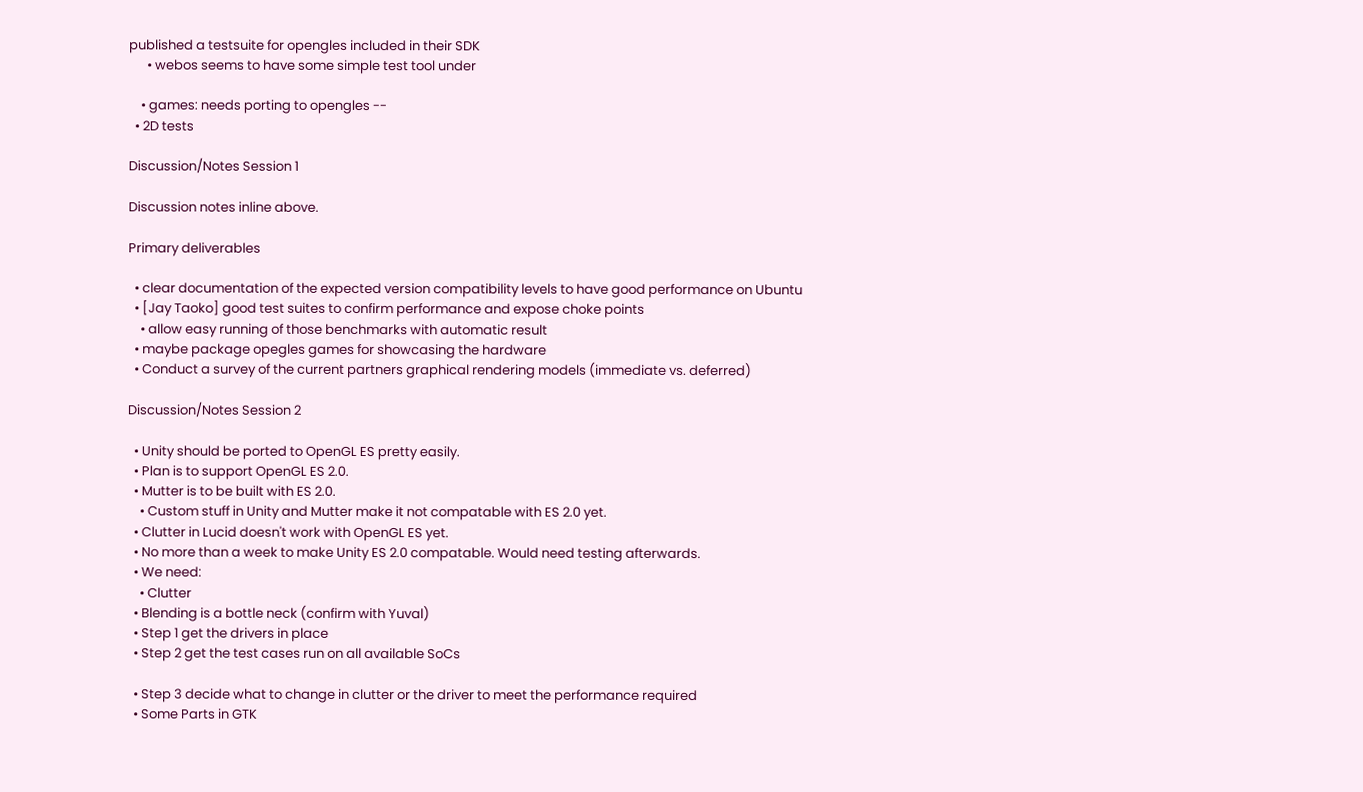published a testsuite for opengles included in their SDK
      • webos seems to have some simple test tool under

    • games: needs porting to opengles --
  • 2D tests

Discussion/Notes Session 1

Discussion notes inline above.

Primary deliverables

  • clear documentation of the expected version compatibility levels to have good performance on Ubuntu
  • [Jay Taoko] good test suites to confirm performance and expose choke points
    • allow easy running of those benchmarks with automatic result
  • maybe package opegles games for showcasing the hardware
  • Conduct a survey of the current partners graphical rendering models (immediate vs. deferred)

Discussion/Notes Session 2

  • Unity should be ported to OpenGL ES pretty easily.
  • Plan is to support OpenGL ES 2.0.
  • Mutter is to be built with ES 2.0.
    • Custom stuff in Unity and Mutter make it not compatable with ES 2.0 yet.
  • Clutter in Lucid doesn't work with OpenGL ES yet.
  • No more than a week to make Unity ES 2.0 compatable. Would need testing afterwards.
  • We need:
    • Clutter
  • Blending is a bottle neck (confirm with Yuval)
  • Step 1 get the drivers in place
  • Step 2 get the test cases run on all available SoCs

  • Step 3 decide what to change in clutter or the driver to meet the performance required
  • Some Parts in GTK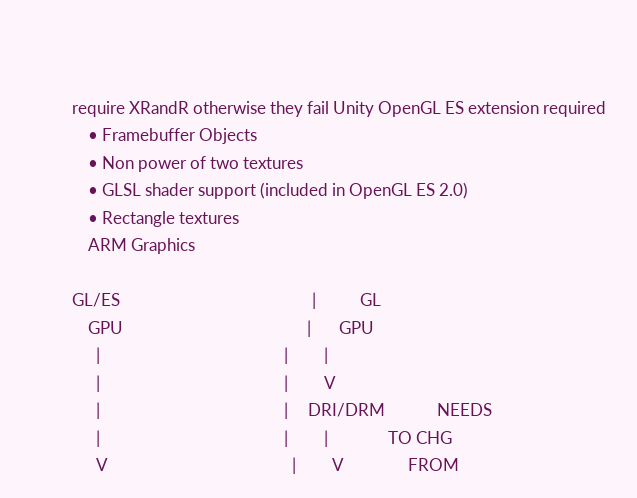require XRandR otherwise they fail Unity OpenGL ES extension required
    • Framebuffer Objects
    • Non power of two textures
    • GLSL shader support (included in OpenGL ES 2.0)
    • Rectangle textures
    ARM Graphics

GL/ES                                                |           GL
    GPU                                              |       GPU
      |                                              |         |
      |                                              |         V
      |                                              |     DRI/DRM             NEEDS
      |                                              |         |               TO CHG
      V                                              |         V                FROM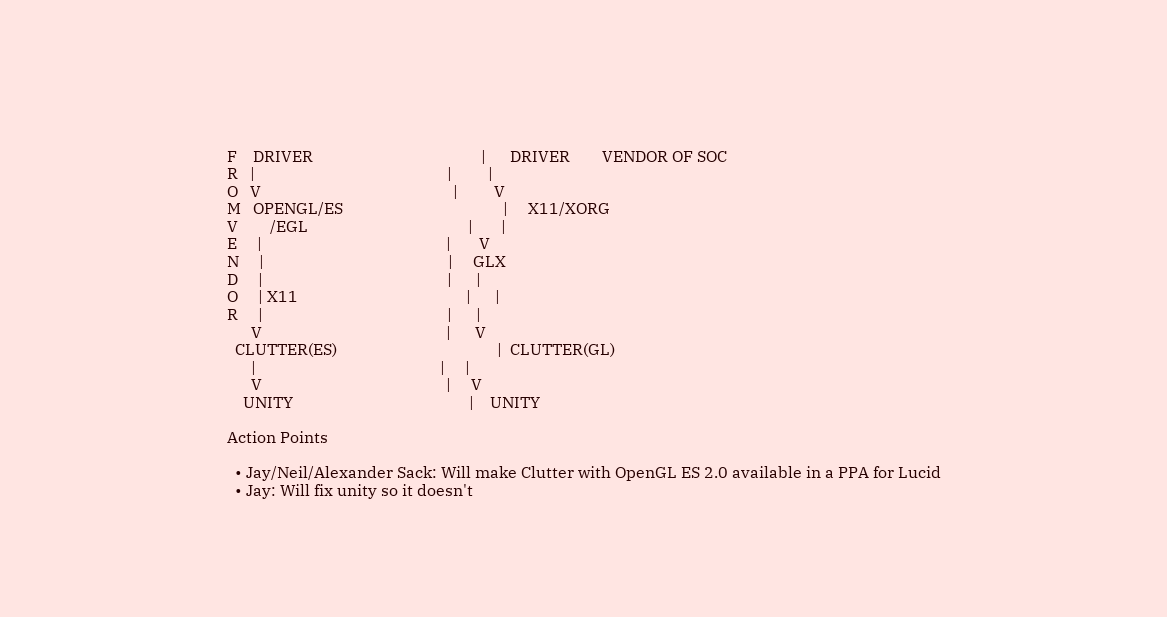F    DRIVER                                          |      DRIVER        VENDOR OF SOC
R   |                                                |         |
O   V                                                |         V
M   OPENGL/ES                                        |     X11/XORG
V        /EGL                                        |       |
E     |                                              |       V
N     |                                              |     GLX
D     |                                              |      |
O     | X11                                          |      |
R     |                                              |      |
      V                                              |      V
  CLUTTER(ES)                                        |  CLUTTER(GL)
      |                                              |     |
      V                                              |     V
    UNITY                                            |    UNITY

Action Points

  • Jay/Neil/Alexander Sack: Will make Clutter with OpenGL ES 2.0 available in a PPA for Lucid
  • Jay: Will fix unity so it doesn't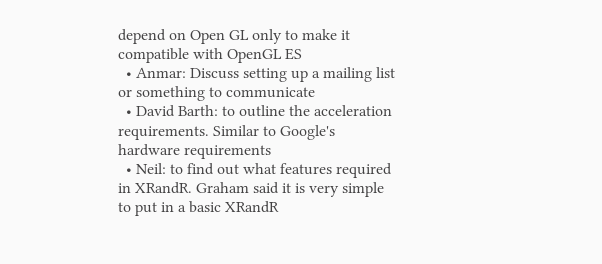depend on Open GL only to make it compatible with OpenGL ES
  • Anmar: Discuss setting up a mailing list or something to communicate
  • David Barth: to outline the acceleration requirements. Similar to Google's hardware requirements
  • Neil: to find out what features required in XRandR. Graham said it is very simple to put in a basic XRandR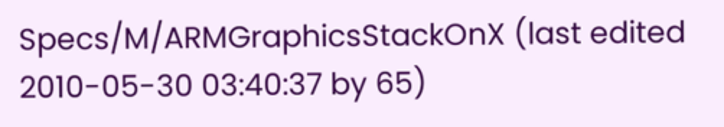Specs/M/ARMGraphicsStackOnX (last edited 2010-05-30 03:40:37 by 65)